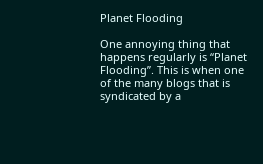Planet Flooding

One annoying thing that happens regularly is “Planet Flooding”. This is when one of the many blogs that is syndicated by a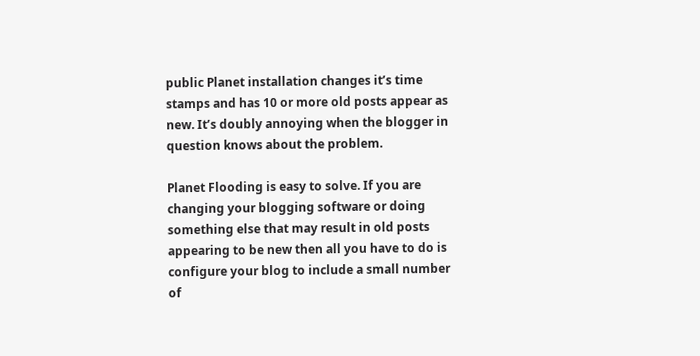public Planet installation changes it’s time stamps and has 10 or more old posts appear as new. It’s doubly annoying when the blogger in question knows about the problem.

Planet Flooding is easy to solve. If you are changing your blogging software or doing something else that may result in old posts appearing to be new then all you have to do is configure your blog to include a small number of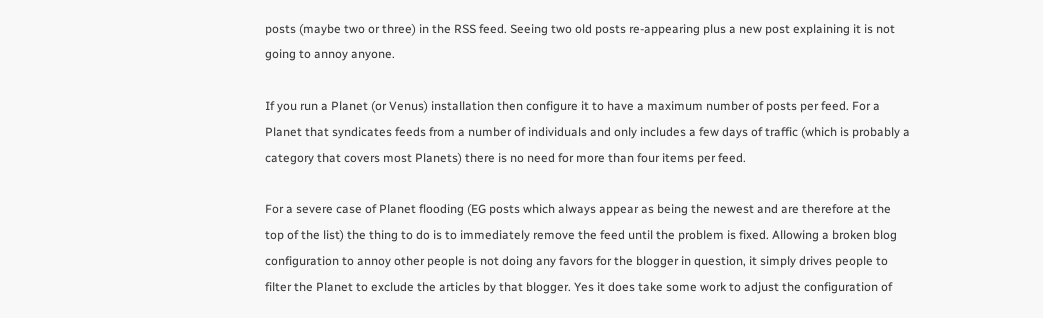posts (maybe two or three) in the RSS feed. Seeing two old posts re-appearing plus a new post explaining it is not going to annoy anyone.

If you run a Planet (or Venus) installation then configure it to have a maximum number of posts per feed. For a Planet that syndicates feeds from a number of individuals and only includes a few days of traffic (which is probably a category that covers most Planets) there is no need for more than four items per feed.

For a severe case of Planet flooding (EG posts which always appear as being the newest and are therefore at the top of the list) the thing to do is to immediately remove the feed until the problem is fixed. Allowing a broken blog configuration to annoy other people is not doing any favors for the blogger in question, it simply drives people to filter the Planet to exclude the articles by that blogger. Yes it does take some work to adjust the configuration of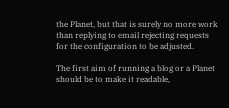the Planet, but that is surely no more work than replying to email rejecting requests for the configuration to be adjusted.

The first aim of running a blog or a Planet should be to make it readable,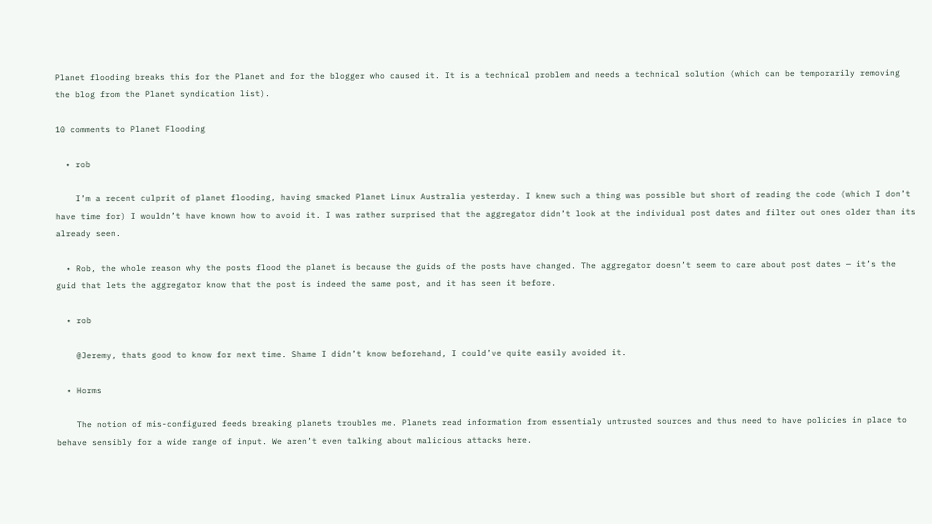Planet flooding breaks this for the Planet and for the blogger who caused it. It is a technical problem and needs a technical solution (which can be temporarily removing the blog from the Planet syndication list).

10 comments to Planet Flooding

  • rob

    I’m a recent culprit of planet flooding, having smacked Planet Linux Australia yesterday. I knew such a thing was possible but short of reading the code (which I don’t have time for) I wouldn’t have known how to avoid it. I was rather surprised that the aggregator didn’t look at the individual post dates and filter out ones older than its already seen.

  • Rob, the whole reason why the posts flood the planet is because the guids of the posts have changed. The aggregator doesn’t seem to care about post dates — it’s the guid that lets the aggregator know that the post is indeed the same post, and it has seen it before.

  • rob

    @Jeremy, thats good to know for next time. Shame I didn’t know beforehand, I could’ve quite easily avoided it.

  • Horms

    The notion of mis-configured feeds breaking planets troubles me. Planets read information from essentialy untrusted sources and thus need to have policies in place to behave sensibly for a wide range of input. We aren’t even talking about malicious attacks here.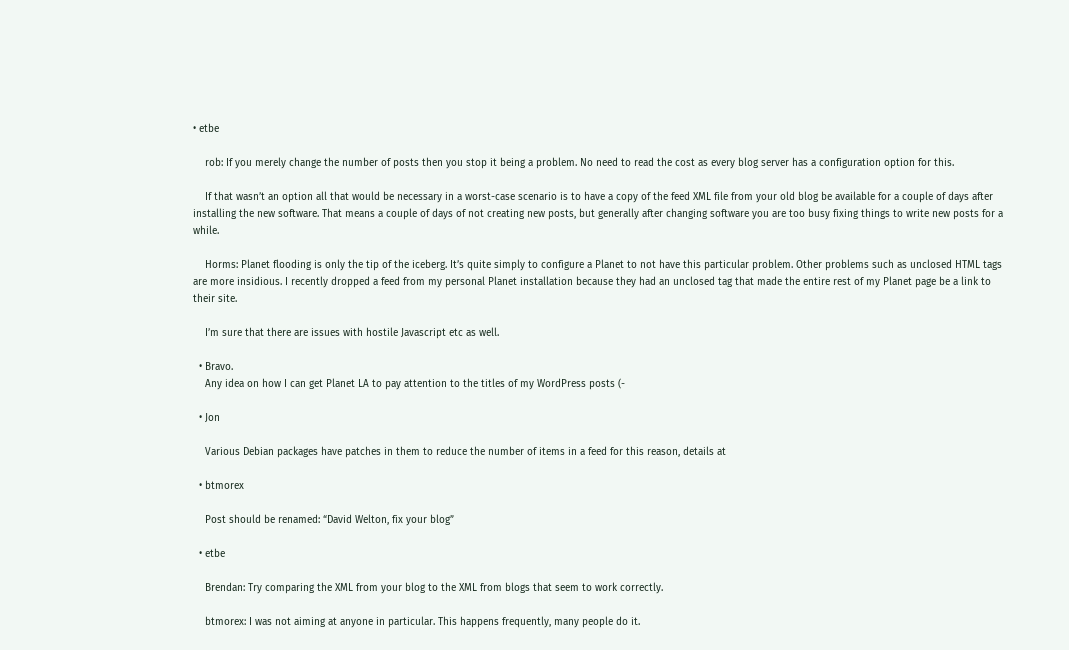• etbe

    rob: If you merely change the number of posts then you stop it being a problem. No need to read the cost as every blog server has a configuration option for this.

    If that wasn’t an option all that would be necessary in a worst-case scenario is to have a copy of the feed XML file from your old blog be available for a couple of days after installing the new software. That means a couple of days of not creating new posts, but generally after changing software you are too busy fixing things to write new posts for a while.

    Horms: Planet flooding is only the tip of the iceberg. It’s quite simply to configure a Planet to not have this particular problem. Other problems such as unclosed HTML tags are more insidious. I recently dropped a feed from my personal Planet installation because they had an unclosed tag that made the entire rest of my Planet page be a link to their site.

    I’m sure that there are issues with hostile Javascript etc as well.

  • Bravo.
    Any idea on how I can get Planet LA to pay attention to the titles of my WordPress posts (-

  • Jon

    Various Debian packages have patches in them to reduce the number of items in a feed for this reason, details at

  • btmorex

    Post should be renamed: “David Welton, fix your blog”

  • etbe

    Brendan: Try comparing the XML from your blog to the XML from blogs that seem to work correctly.

    btmorex: I was not aiming at anyone in particular. This happens frequently, many people do it.